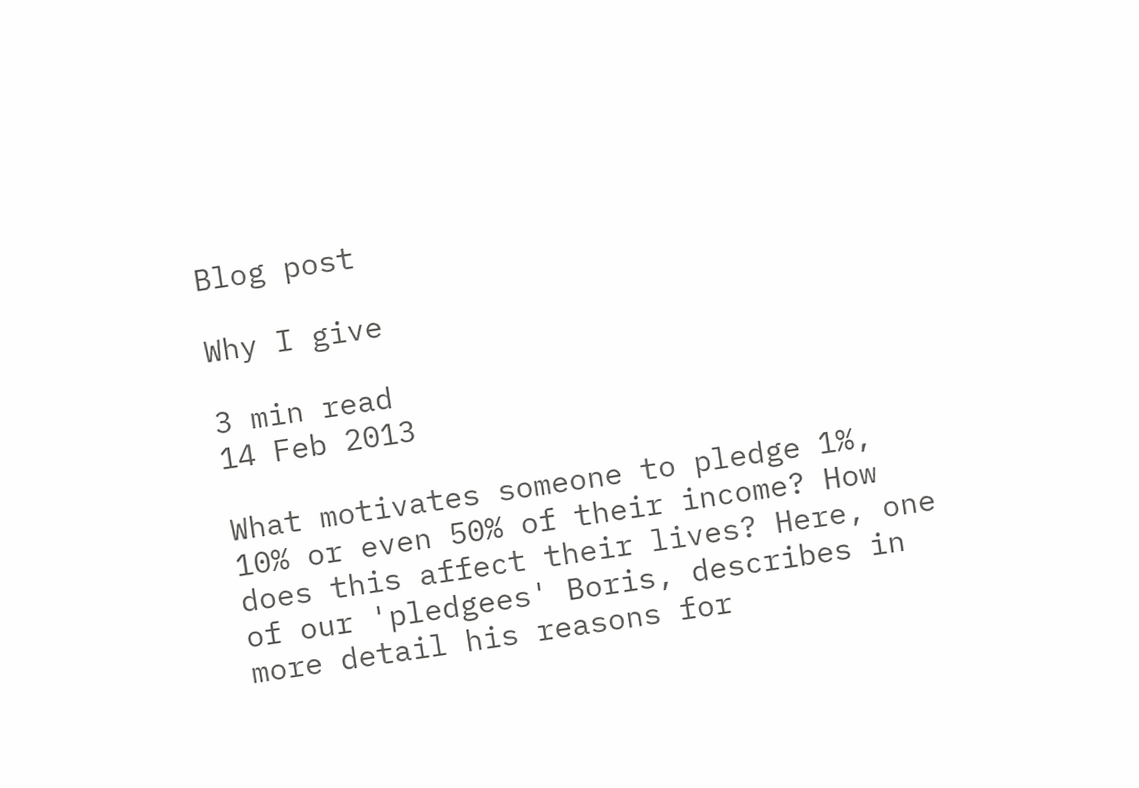Blog post

Why I give

3 min read
14 Feb 2013

What motivates someone to pledge 1%, 10% or even 50% of their income? How does this affect their lives? Here, one of our 'pledgees' Boris, describes in more detail his reasons for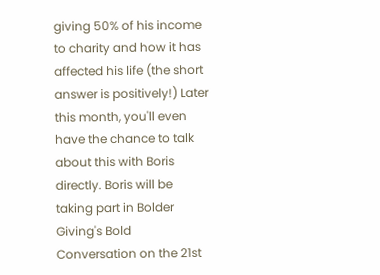giving 50% of his income to charity and how it has affected his life (the short answer is positively!) Later this month, you'll even have the chance to talk about this with Boris directly. Boris will be taking part in Bolder Giving's Bold Conversation on the 21st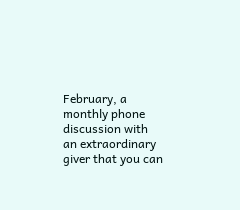February, a monthly phone discussion with an extraordinary giver that you can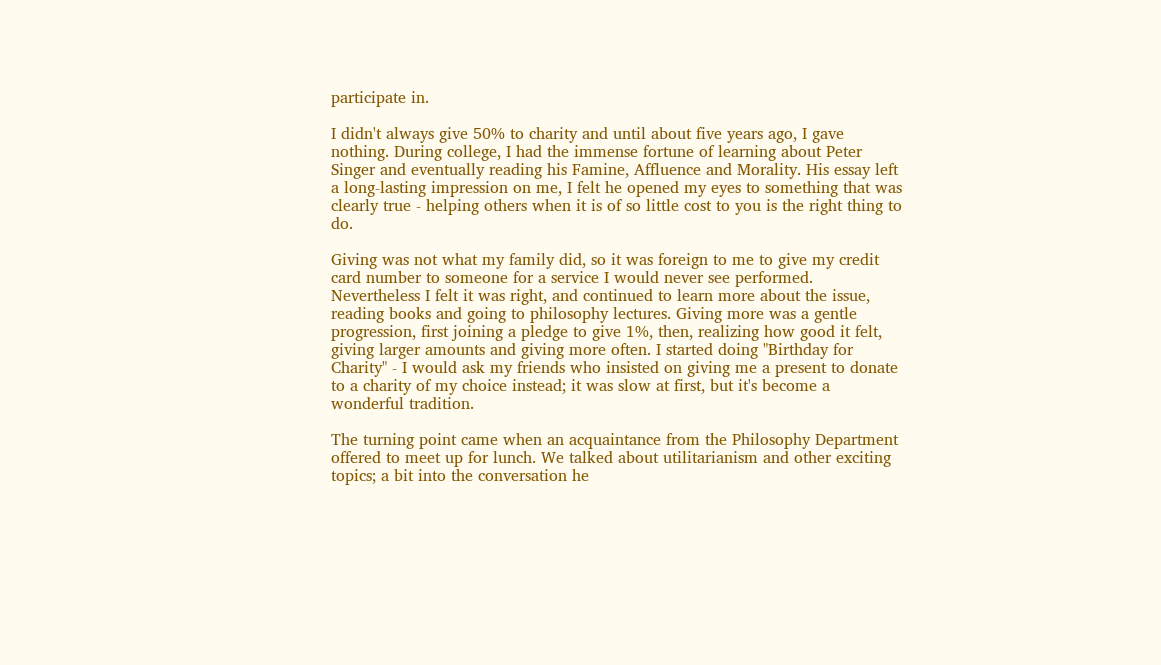participate in.

I didn't always give 50% to charity and until about five years ago, I gave nothing. During college, I had the immense fortune of learning about Peter Singer and eventually reading his Famine, Affluence and Morality. His essay left a long-lasting impression on me, I felt he opened my eyes to something that was clearly true - helping others when it is of so little cost to you is the right thing to do.

Giving was not what my family did, so it was foreign to me to give my credit card number to someone for a service I would never see performed. Nevertheless I felt it was right, and continued to learn more about the issue, reading books and going to philosophy lectures. Giving more was a gentle progression, first joining a pledge to give 1%, then, realizing how good it felt, giving larger amounts and giving more often. I started doing "Birthday for Charity" - I would ask my friends who insisted on giving me a present to donate to a charity of my choice instead; it was slow at first, but it's become a wonderful tradition.

The turning point came when an acquaintance from the Philosophy Department offered to meet up for lunch. We talked about utilitarianism and other exciting topics; a bit into the conversation he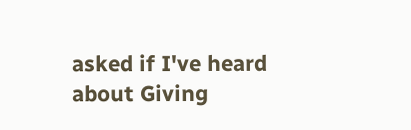asked if I've heard about Giving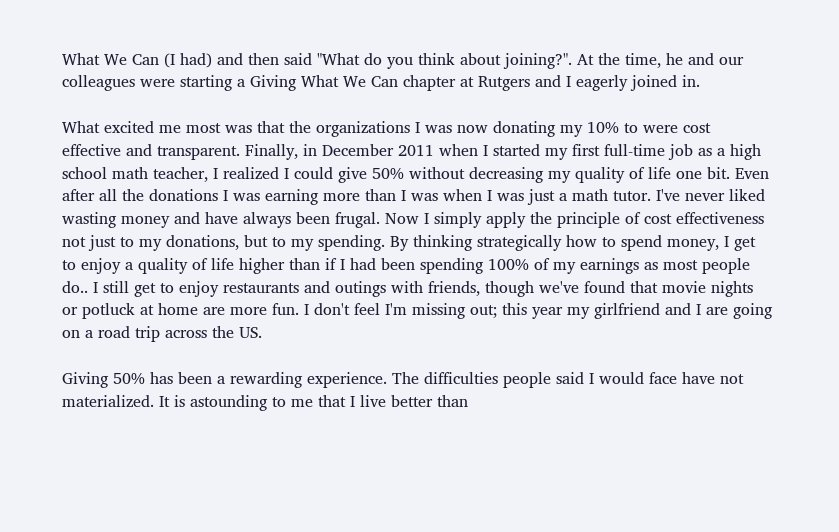What We Can (I had) and then said "What do you think about joining?". At the time, he and our colleagues were starting a Giving What We Can chapter at Rutgers and I eagerly joined in.

What excited me most was that the organizations I was now donating my 10% to were cost effective and transparent. Finally, in December 2011 when I started my first full-time job as a high school math teacher, I realized I could give 50% without decreasing my quality of life one bit. Even after all the donations I was earning more than I was when I was just a math tutor. I've never liked wasting money and have always been frugal. Now I simply apply the principle of cost effectiveness not just to my donations, but to my spending. By thinking strategically how to spend money, I get to enjoy a quality of life higher than if I had been spending 100% of my earnings as most people do.. I still get to enjoy restaurants and outings with friends, though we've found that movie nights or potluck at home are more fun. I don't feel I'm missing out; this year my girlfriend and I are going on a road trip across the US.

Giving 50% has been a rewarding experience. The difficulties people said I would face have not materialized. It is astounding to me that I live better than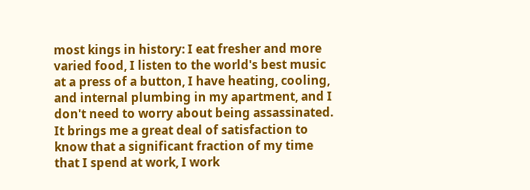most kings in history: I eat fresher and more varied food, I listen to the world's best music at a press of a button, I have heating, cooling, and internal plumbing in my apartment, and I don't need to worry about being assassinated. It brings me a great deal of satisfaction to know that a significant fraction of my time that I spend at work, I work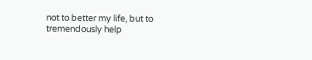not to better my life, but to tremendously help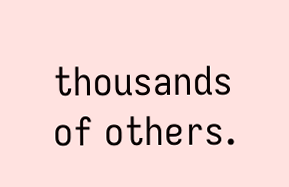thousands of others.